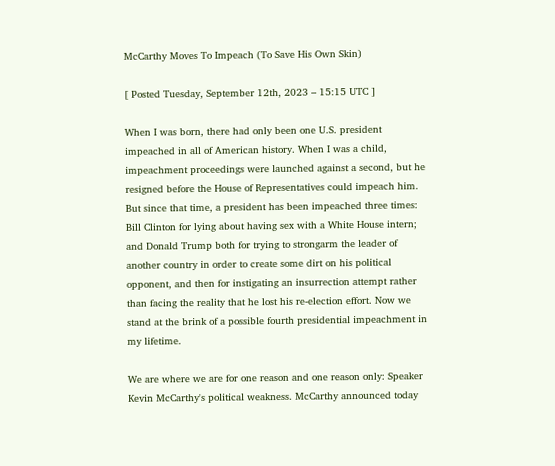McCarthy Moves To Impeach (To Save His Own Skin)

[ Posted Tuesday, September 12th, 2023 – 15:15 UTC ]

When I was born, there had only been one U.S. president impeached in all of American history. When I was a child, impeachment proceedings were launched against a second, but he resigned before the House of Representatives could impeach him. But since that time, a president has been impeached three times: Bill Clinton for lying about having sex with a White House intern; and Donald Trump both for trying to strongarm the leader of another country in order to create some dirt on his political opponent, and then for instigating an insurrection attempt rather than facing the reality that he lost his re-election effort. Now we stand at the brink of a possible fourth presidential impeachment in my lifetime.

We are where we are for one reason and one reason only: Speaker Kevin McCarthy's political weakness. McCarthy announced today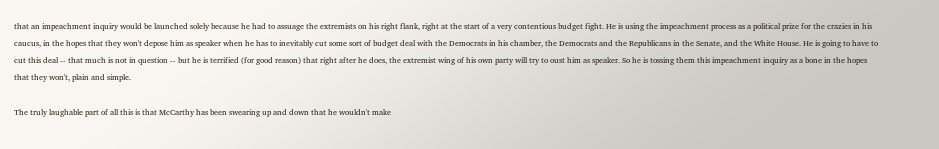that an impeachment inquiry would be launched solely because he had to assuage the extremists on his right flank, right at the start of a very contentious budget fight. He is using the impeachment process as a political prize for the crazies in his caucus, in the hopes that they won't depose him as speaker when he has to inevitably cut some sort of budget deal with the Democrats in his chamber, the Democrats and the Republicans in the Senate, and the White House. He is going to have to cut this deal -- that much is not in question -- but he is terrified (for good reason) that right after he does, the extremist wing of his own party will try to oust him as speaker. So he is tossing them this impeachment inquiry as a bone in the hopes that they won't, plain and simple.

The truly laughable part of all this is that McCarthy has been swearing up and down that he wouldn't make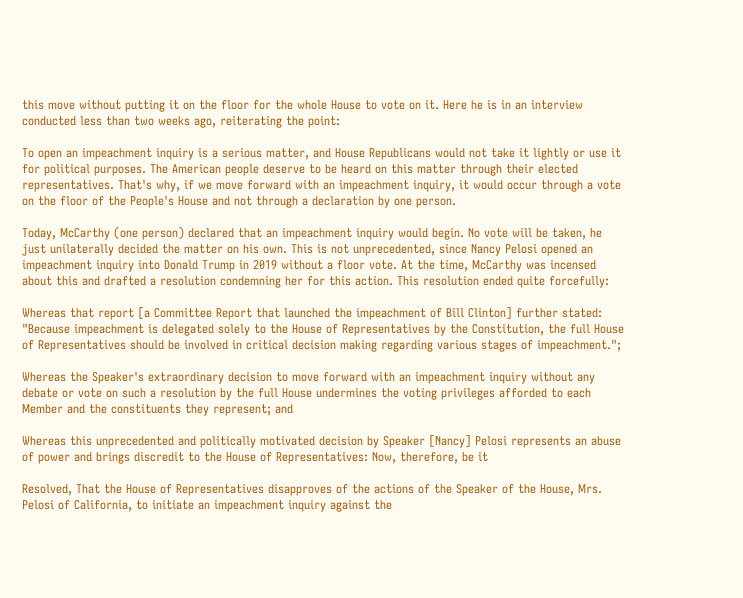this move without putting it on the floor for the whole House to vote on it. Here he is in an interview conducted less than two weeks ago, reiterating the point:

To open an impeachment inquiry is a serious matter, and House Republicans would not take it lightly or use it for political purposes. The American people deserve to be heard on this matter through their elected representatives. That's why, if we move forward with an impeachment inquiry, it would occur through a vote on the floor of the People's House and not through a declaration by one person.

Today, McCarthy (one person) declared that an impeachment inquiry would begin. No vote will be taken, he just unilaterally decided the matter on his own. This is not unprecedented, since Nancy Pelosi opened an impeachment inquiry into Donald Trump in 2019 without a floor vote. At the time, McCarthy was incensed about this and drafted a resolution condemning her for this action. This resolution ended quite forcefully:

Whereas that report [a Committee Report that launched the impeachment of Bill Clinton] further stated: "Because impeachment is delegated solely to the House of Representatives by the Constitution, the full House of Representatives should be involved in critical decision making regarding various stages of impeachment.";

Whereas the Speaker's extraordinary decision to move forward with an impeachment inquiry without any debate or vote on such a resolution by the full House undermines the voting privileges afforded to each Member and the constituents they represent; and

Whereas this unprecedented and politically motivated decision by Speaker [Nancy] Pelosi represents an abuse of power and brings discredit to the House of Representatives: Now, therefore, be it

Resolved, That the House of Representatives disapproves of the actions of the Speaker of the House, Mrs. Pelosi of California, to initiate an impeachment inquiry against the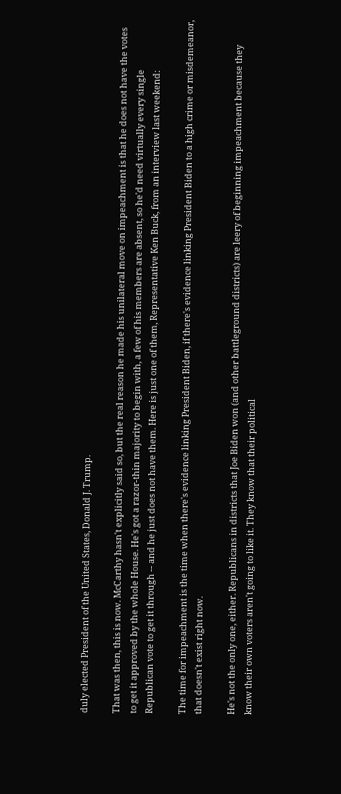duly elected President of the United States, Donald J. Trump.

That was then, this is now. McCarthy hasn't explicitly said so, but the real reason he made his unilateral move on impeachment is that he does not have the votes to get it approved by the whole House. He's got a razor-thin majority to begin with, a few of his members are absent, so he'd need virtually every single Republican vote to get it through -- and he just does not have them. Here is just one of them, Representative Ken Buck, from an interview last weekend:

The time for impeachment is the time when there's evidence linking President Biden, if there's evidence linking President Biden to a high crime or misdemeanor, that doesn't exist right now.

He's not the only one, either. Republicans in districts that Joe Biden won (and other battleground districts) are leery of beginning impeachment because they know their own voters aren't going to like it. They know that their political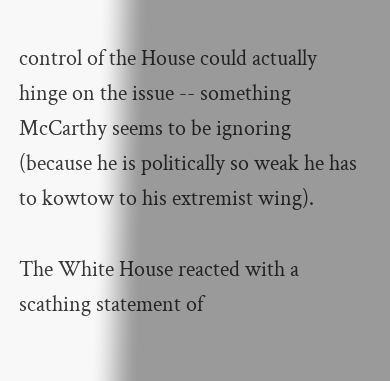control of the House could actually hinge on the issue -- something McCarthy seems to be ignoring (because he is politically so weak he has to kowtow to his extremist wing).

The White House reacted with a scathing statement of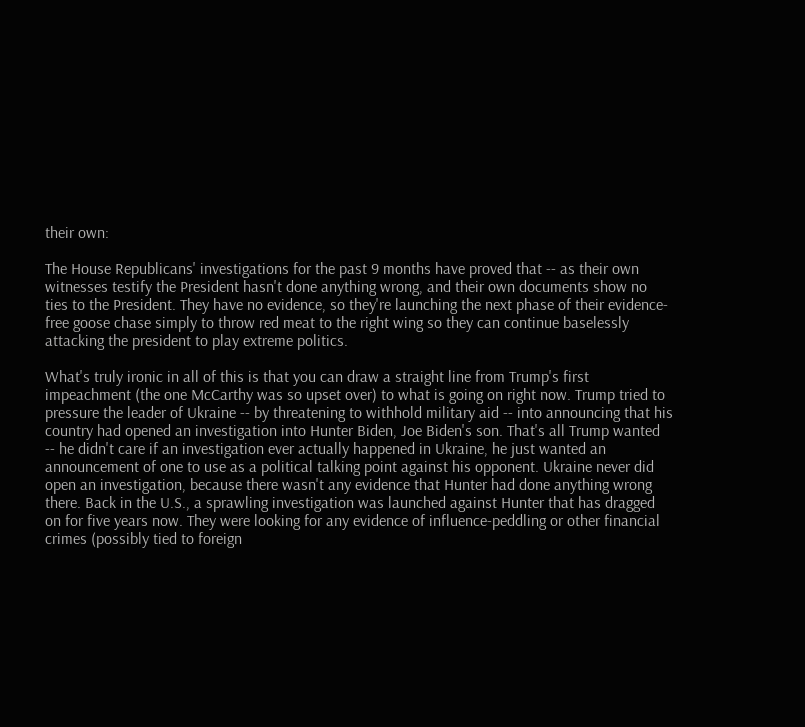their own:

The House Republicans' investigations for the past 9 months have proved that -- as their own witnesses testify the President hasn't done anything wrong, and their own documents show no ties to the President. They have no evidence, so they're launching the next phase of their evidence-free goose chase simply to throw red meat to the right wing so they can continue baselessly attacking the president to play extreme politics.

What's truly ironic in all of this is that you can draw a straight line from Trump's first impeachment (the one McCarthy was so upset over) to what is going on right now. Trump tried to pressure the leader of Ukraine -- by threatening to withhold military aid -- into announcing that his country had opened an investigation into Hunter Biden, Joe Biden's son. That's all Trump wanted -- he didn't care if an investigation ever actually happened in Ukraine, he just wanted an announcement of one to use as a political talking point against his opponent. Ukraine never did open an investigation, because there wasn't any evidence that Hunter had done anything wrong there. Back in the U.S., a sprawling investigation was launched against Hunter that has dragged on for five years now. They were looking for any evidence of influence-peddling or other financial crimes (possibly tied to foreign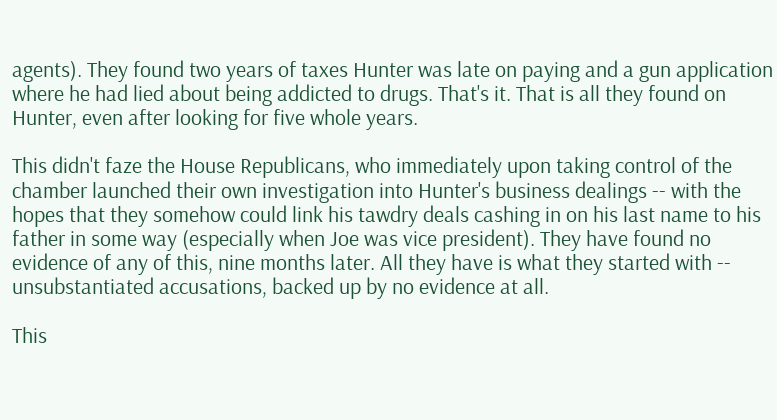agents). They found two years of taxes Hunter was late on paying and a gun application where he had lied about being addicted to drugs. That's it. That is all they found on Hunter, even after looking for five whole years.

This didn't faze the House Republicans, who immediately upon taking control of the chamber launched their own investigation into Hunter's business dealings -- with the hopes that they somehow could link his tawdry deals cashing in on his last name to his father in some way (especially when Joe was vice president). They have found no evidence of any of this, nine months later. All they have is what they started with -- unsubstantiated accusations, backed up by no evidence at all.

This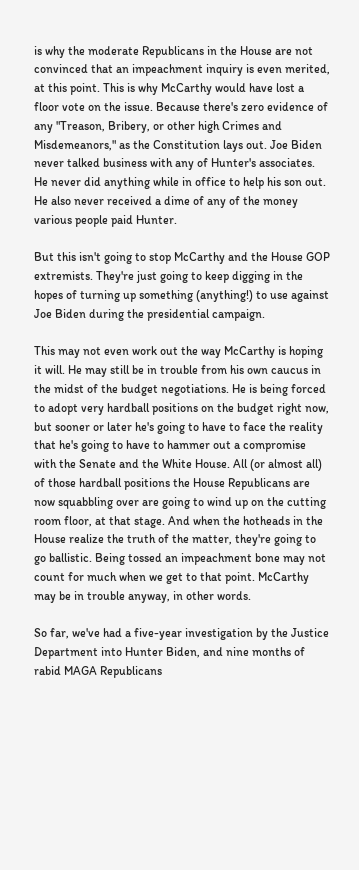is why the moderate Republicans in the House are not convinced that an impeachment inquiry is even merited, at this point. This is why McCarthy would have lost a floor vote on the issue. Because there's zero evidence of any "Treason, Bribery, or other high Crimes and Misdemeanors," as the Constitution lays out. Joe Biden never talked business with any of Hunter's associates. He never did anything while in office to help his son out. He also never received a dime of any of the money various people paid Hunter.

But this isn't going to stop McCarthy and the House GOP extremists. They're just going to keep digging in the hopes of turning up something (anything!) to use against Joe Biden during the presidential campaign.

This may not even work out the way McCarthy is hoping it will. He may still be in trouble from his own caucus in the midst of the budget negotiations. He is being forced to adopt very hardball positions on the budget right now, but sooner or later he's going to have to face the reality that he's going to have to hammer out a compromise with the Senate and the White House. All (or almost all) of those hardball positions the House Republicans are now squabbling over are going to wind up on the cutting room floor, at that stage. And when the hotheads in the House realize the truth of the matter, they're going to go ballistic. Being tossed an impeachment bone may not count for much when we get to that point. McCarthy may be in trouble anyway, in other words.

So far, we've had a five-year investigation by the Justice Department into Hunter Biden, and nine months of rabid MAGA Republicans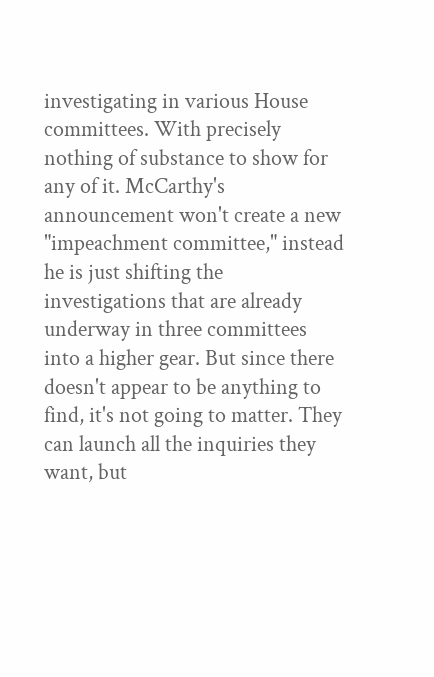investigating in various House committees. With precisely nothing of substance to show for any of it. McCarthy's announcement won't create a new "impeachment committee," instead he is just shifting the investigations that are already underway in three committees into a higher gear. But since there doesn't appear to be anything to find, it's not going to matter. They can launch all the inquiries they want, but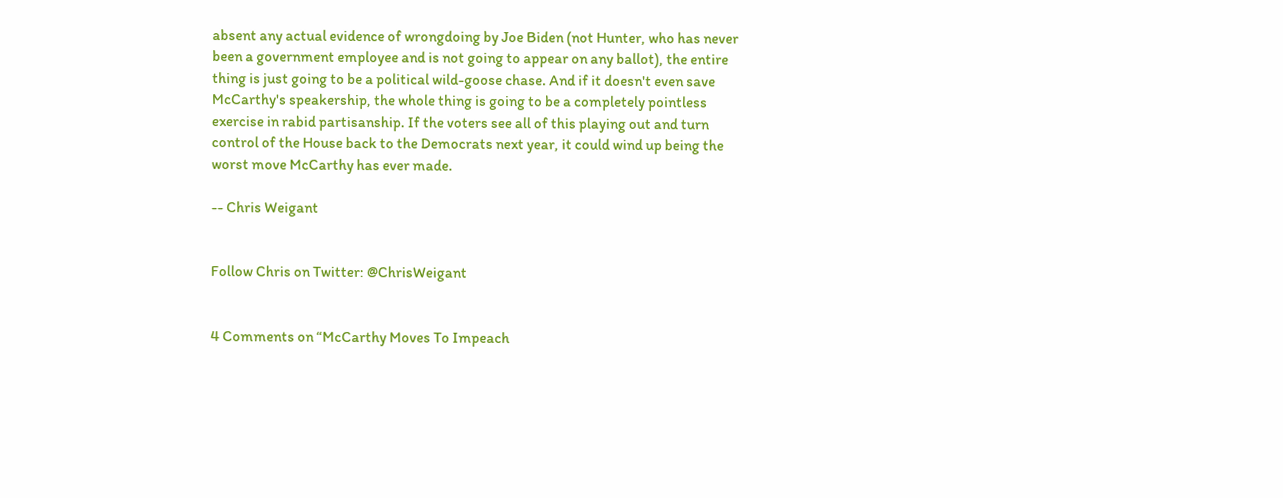absent any actual evidence of wrongdoing by Joe Biden (not Hunter, who has never been a government employee and is not going to appear on any ballot), the entire thing is just going to be a political wild-goose chase. And if it doesn't even save McCarthy's speakership, the whole thing is going to be a completely pointless exercise in rabid partisanship. If the voters see all of this playing out and turn control of the House back to the Democrats next year, it could wind up being the worst move McCarthy has ever made.

-- Chris Weigant


Follow Chris on Twitter: @ChrisWeigant


4 Comments on “McCarthy Moves To Impeach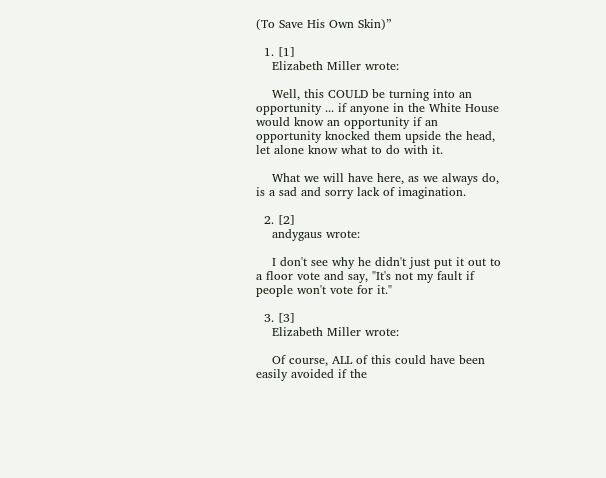(To Save His Own Skin)”

  1. [1]
    Elizabeth Miller wrote:

    Well, this COULD be turning into an opportunity ... if anyone in the White House would know an opportunity if an opportunity knocked them upside the head, let alone know what to do with it.

    What we will have here, as we always do, is a sad and sorry lack of imagination.

  2. [2]
    andygaus wrote:

    I don't see why he didn't just put it out to a floor vote and say, "It's not my fault if people won't vote for it."

  3. [3]
    Elizabeth Miller wrote:

    Of course, ALL of this could have been easily avoided if the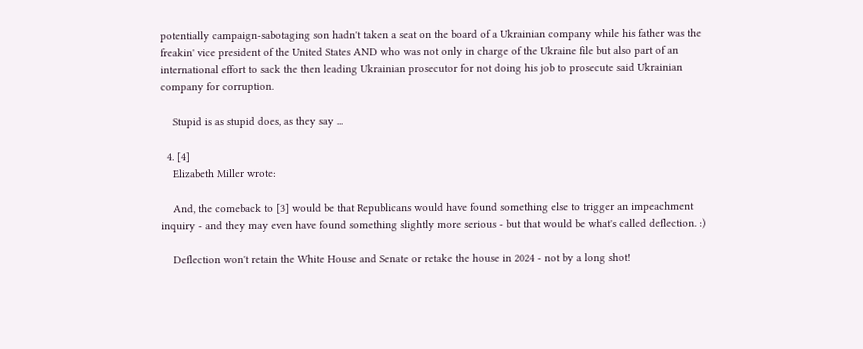potentially campaign-sabotaging son hadn't taken a seat on the board of a Ukrainian company while his father was the freakin' vice president of the United States AND who was not only in charge of the Ukraine file but also part of an international effort to sack the then leading Ukrainian prosecutor for not doing his job to prosecute said Ukrainian company for corruption.

    Stupid is as stupid does, as they say ...

  4. [4]
    Elizabeth Miller wrote:

    And, the comeback to [3] would be that Republicans would have found something else to trigger an impeachment inquiry - and they may even have found something slightly more serious - but that would be what's called deflection. :)

    Deflection won't retain the White House and Senate or retake the house in 2024 - not by a long shot!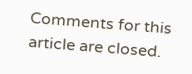Comments for this article are closed.